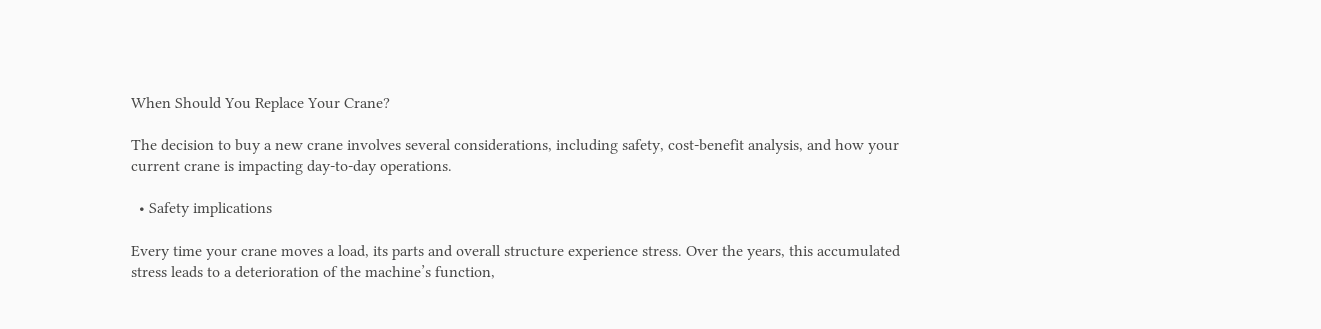When Should You Replace Your Crane?

The decision to buy a new crane involves several considerations, including safety, cost-benefit analysis, and how your current crane is impacting day-to-day operations.

  • Safety implications

Every time your crane moves a load, its parts and overall structure experience stress. Over the years, this accumulated stress leads to a deterioration of the machine’s function,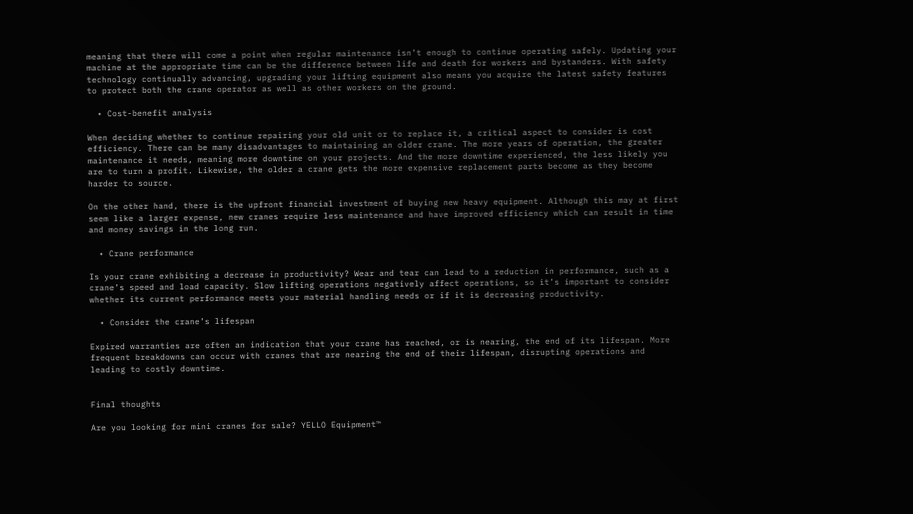meaning that there will come a point when regular maintenance isn’t enough to continue operating safely. Updating your machine at the appropriate time can be the difference between life and death for workers and bystanders. With safety technology continually advancing, upgrading your lifting equipment also means you acquire the latest safety features to protect both the crane operator as well as other workers on the ground.

  • Cost-benefit analysis

When deciding whether to continue repairing your old unit or to replace it, a critical aspect to consider is cost efficiency. There can be many disadvantages to maintaining an older crane. The more years of operation, the greater maintenance it needs, meaning more downtime on your projects. And the more downtime experienced, the less likely you are to turn a profit. Likewise, the older a crane gets the more expensive replacement parts become as they become harder to source.

On the other hand, there is the upfront financial investment of buying new heavy equipment. Although this may at first seem like a larger expense, new cranes require less maintenance and have improved efficiency which can result in time and money savings in the long run.

  • Crane performance

Is your crane exhibiting a decrease in productivity? Wear and tear can lead to a reduction in performance, such as a crane’s speed and load capacity. Slow lifting operations negatively affect operations, so it’s important to consider whether its current performance meets your material handling needs or if it is decreasing productivity.

  • Consider the crane’s lifespan

Expired warranties are often an indication that your crane has reached, or is nearing, the end of its lifespan. More frequent breakdowns can occur with cranes that are nearing the end of their lifespan, disrupting operations and leading to costly downtime.


Final thoughts

Are you looking for mini cranes for sale? YELLO Equipment™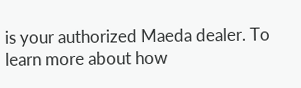is your authorized Maeda dealer. To learn more about how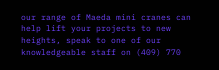our range of Maeda mini cranes can help lift your projects to new heights, speak to one of our knowledgeable staff on (409) 770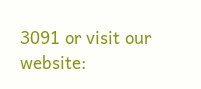3091 or visit our website: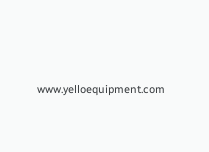www.yelloequipment.com